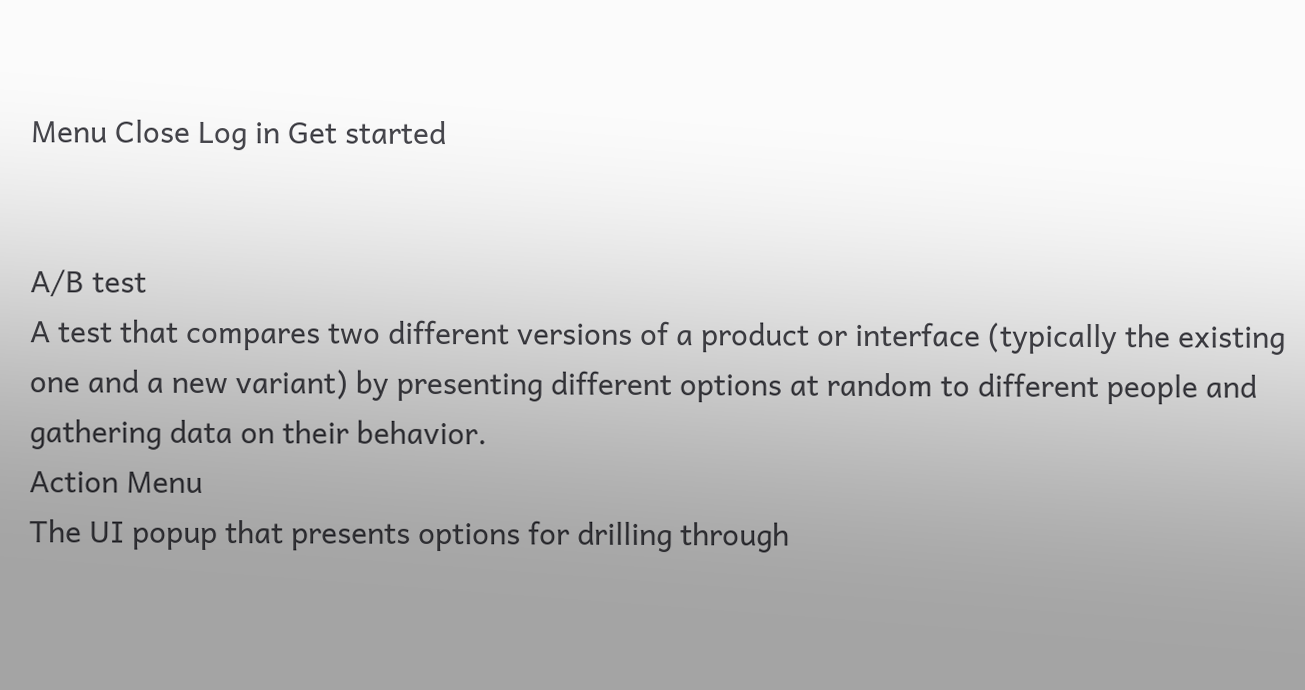Menu Close Log in Get started


A/B test
A test that compares two different versions of a product or interface (typically the existing one and a new variant) by presenting different options at random to different people and gathering data on their behavior.
Action Menu
The UI popup that presents options for drilling through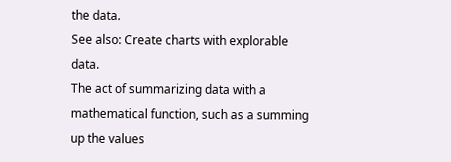the data.
See also: Create charts with explorable data.
The act of summarizing data with a mathematical function, such as a summing up the values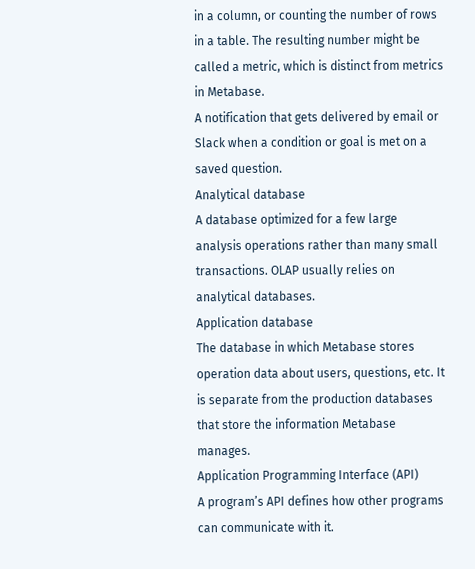in a column, or counting the number of rows in a table. The resulting number might be called a metric, which is distinct from metrics in Metabase.
A notification that gets delivered by email or Slack when a condition or goal is met on a saved question.
Analytical database
A database optimized for a few large analysis operations rather than many small transactions. OLAP usually relies on analytical databases.
Application database
The database in which Metabase stores operation data about users, questions, etc. It is separate from the production databases that store the information Metabase manages.
Application Programming Interface (API)
A program’s API defines how other programs can communicate with it.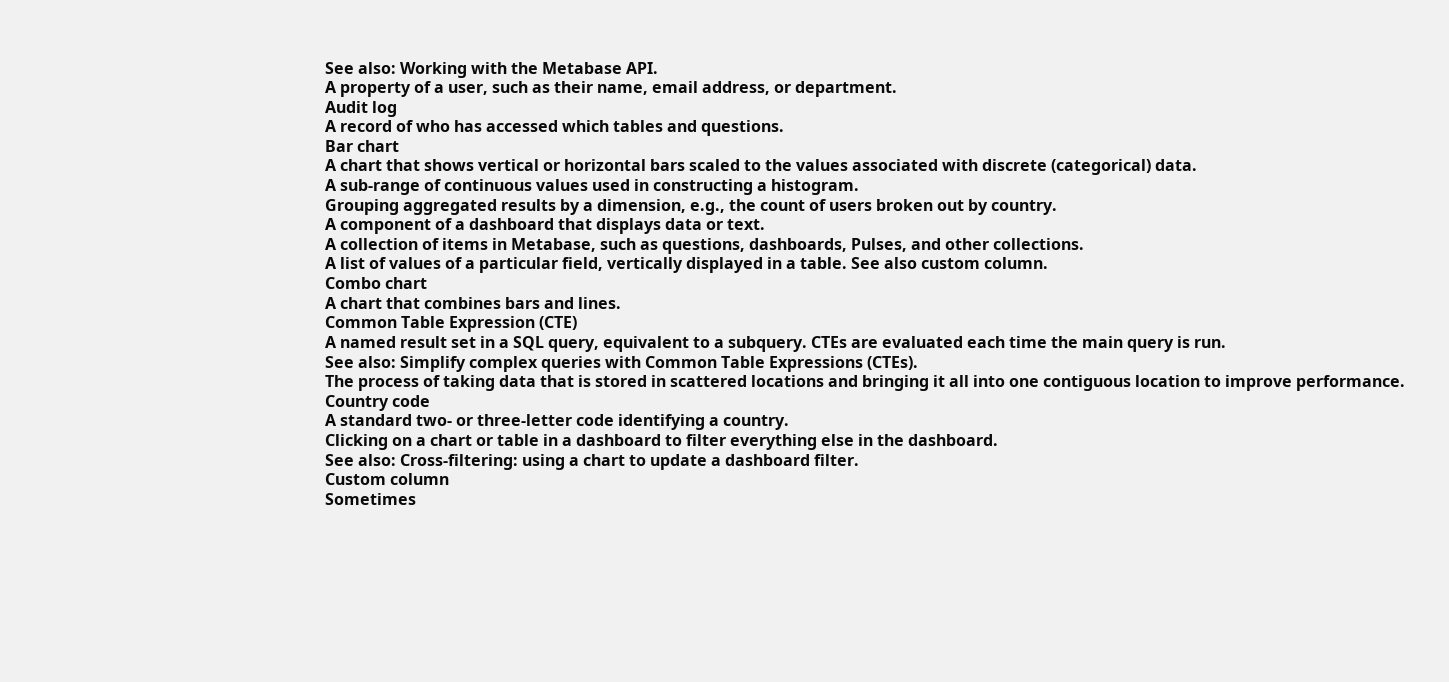See also: Working with the Metabase API.
A property of a user, such as their name, email address, or department.
Audit log
A record of who has accessed which tables and questions.
Bar chart
A chart that shows vertical or horizontal bars scaled to the values associated with discrete (categorical) data.
A sub-range of continuous values used in constructing a histogram.
Grouping aggregated results by a dimension, e.g., the count of users broken out by country.
A component of a dashboard that displays data or text.
A collection of items in Metabase, such as questions, dashboards, Pulses, and other collections.
A list of values of a particular field, vertically displayed in a table. See also custom column.
Combo chart
A chart that combines bars and lines.
Common Table Expression (CTE)
A named result set in a SQL query, equivalent to a subquery. CTEs are evaluated each time the main query is run.
See also: Simplify complex queries with Common Table Expressions (CTEs).
The process of taking data that is stored in scattered locations and bringing it all into one contiguous location to improve performance.
Country code
A standard two- or three-letter code identifying a country.
Clicking on a chart or table in a dashboard to filter everything else in the dashboard.
See also: Cross-filtering: using a chart to update a dashboard filter.
Custom column
Sometimes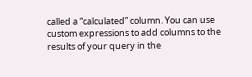called a “calculated” column. You can use custom expressions to add columns to the results of your query in the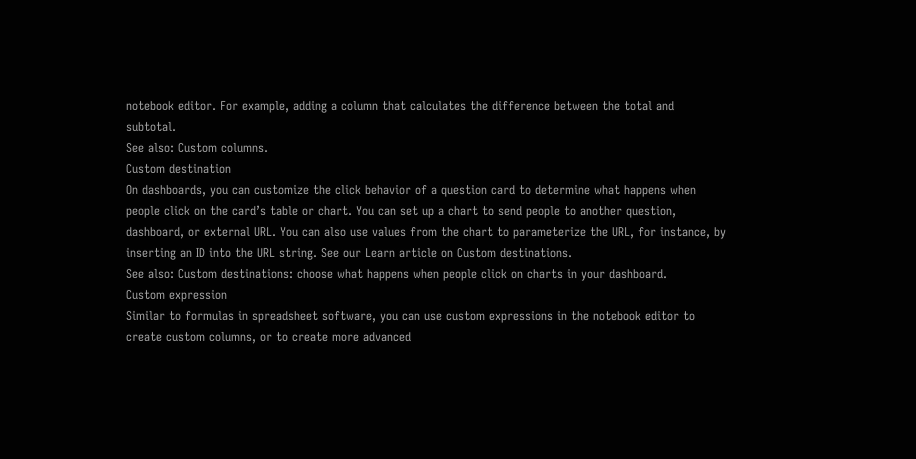notebook editor. For example, adding a column that calculates the difference between the total and subtotal.
See also: Custom columns.
Custom destination
On dashboards, you can customize the click behavior of a question card to determine what happens when people click on the card’s table or chart. You can set up a chart to send people to another question, dashboard, or external URL. You can also use values from the chart to parameterize the URL, for instance, by inserting an ID into the URL string. See our Learn article on Custom destinations.
See also: Custom destinations: choose what happens when people click on charts in your dashboard.
Custom expression
Similar to formulas in spreadsheet software, you can use custom expressions in the notebook editor to create custom columns, or to create more advanced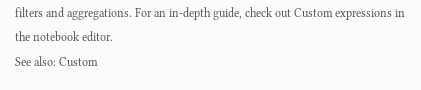filters and aggregations. For an in-depth guide, check out Custom expressions in the notebook editor.
See also: Custom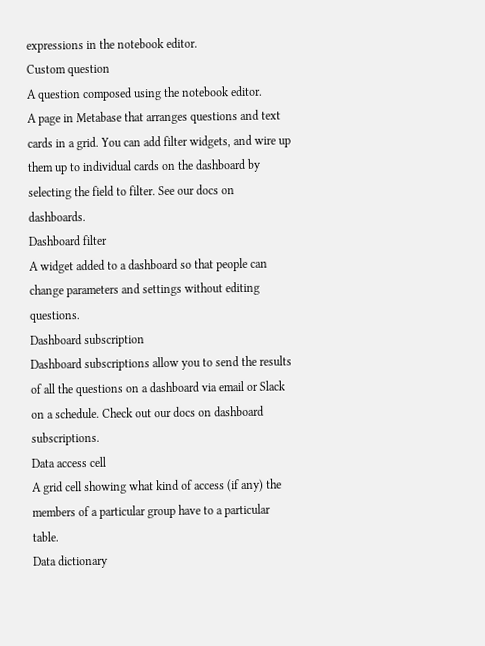expressions in the notebook editor.
Custom question
A question composed using the notebook editor.
A page in Metabase that arranges questions and text cards in a grid. You can add filter widgets, and wire up them up to individual cards on the dashboard by selecting the field to filter. See our docs on dashboards.
Dashboard filter
A widget added to a dashboard so that people can change parameters and settings without editing questions.
Dashboard subscription
Dashboard subscriptions allow you to send the results of all the questions on a dashboard via email or Slack on a schedule. Check out our docs on dashboard subscriptions.
Data access cell
A grid cell showing what kind of access (if any) the members of a particular group have to a particular table.
Data dictionary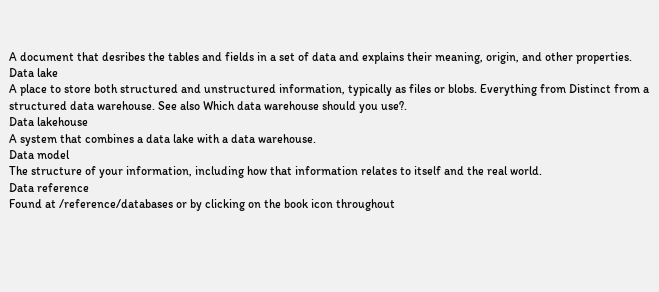A document that desribes the tables and fields in a set of data and explains their meaning, origin, and other properties.
Data lake
A place to store both structured and unstructured information, typically as files or blobs. Everything from Distinct from a structured data warehouse. See also Which data warehouse should you use?.
Data lakehouse
A system that combines a data lake with a data warehouse.
Data model
The structure of your information, including how that information relates to itself and the real world.
Data reference
Found at /reference/databases or by clicking on the book icon throughout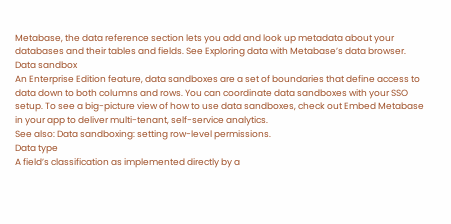Metabase, the data reference section lets you add and look up metadata about your databases and their tables and fields. See Exploring data with Metabase’s data browser.
Data sandbox
An Enterprise Edition feature, data sandboxes are a set of boundaries that define access to data down to both columns and rows. You can coordinate data sandboxes with your SSO setup. To see a big-picture view of how to use data sandboxes, check out Embed Metabase in your app to deliver multi-tenant, self-service analytics.
See also: Data sandboxing: setting row-level permissions.
Data type
A field’s classification as implemented directly by a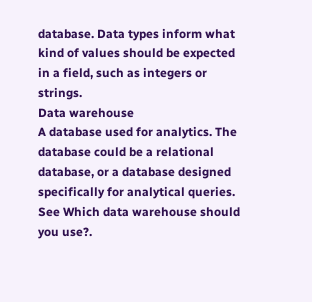database. Data types inform what kind of values should be expected in a field, such as integers or strings.
Data warehouse
A database used for analytics. The database could be a relational database, or a database designed specifically for analytical queries. See Which data warehouse should you use?.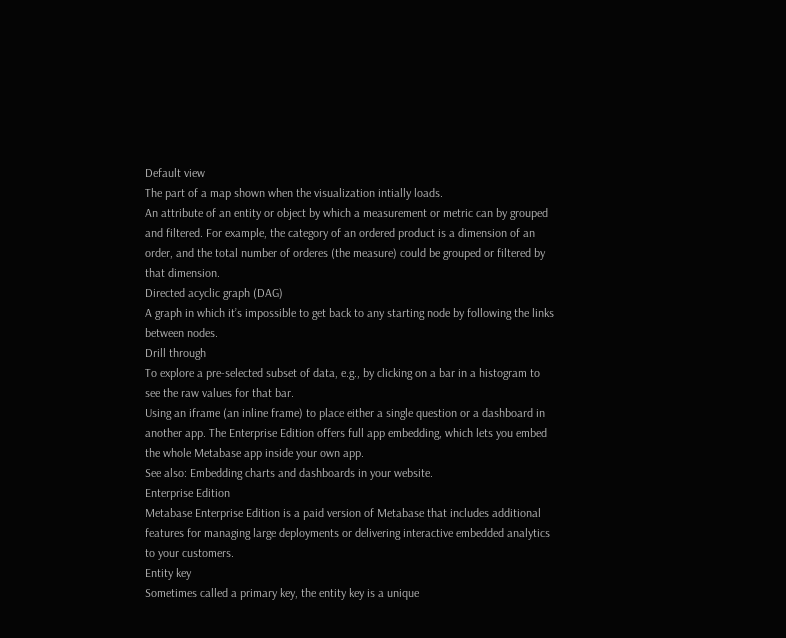Default view
The part of a map shown when the visualization intially loads.
An attribute of an entity or object by which a measurement or metric can by grouped and filtered. For example, the category of an ordered product is a dimension of an order, and the total number of orderes (the measure) could be grouped or filtered by that dimension.
Directed acyclic graph (DAG)
A graph in which it’s impossible to get back to any starting node by following the links between nodes.
Drill through
To explore a pre-selected subset of data, e.g., by clicking on a bar in a histogram to see the raw values for that bar.
Using an iframe (an inline frame) to place either a single question or a dashboard in another app. The Enterprise Edition offers full app embedding, which lets you embed the whole Metabase app inside your own app.
See also: Embedding charts and dashboards in your website.
Enterprise Edition
Metabase Enterprise Edition is a paid version of Metabase that includes additional features for managing large deployments or delivering interactive embedded analytics to your customers.
Entity key
Sometimes called a primary key, the entity key is a unique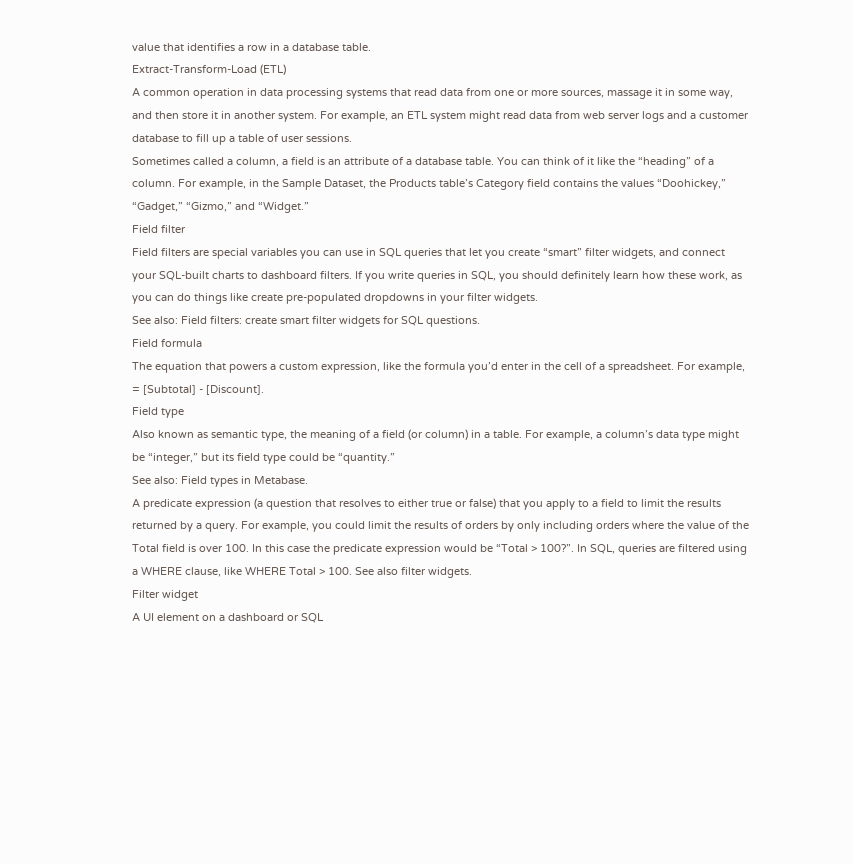value that identifies a row in a database table.
Extract-Transform-Load (ETL)
A common operation in data processing systems that read data from one or more sources, massage it in some way, and then store it in another system. For example, an ETL system might read data from web server logs and a customer database to fill up a table of user sessions.
Sometimes called a column, a field is an attribute of a database table. You can think of it like the “heading” of a column. For example, in the Sample Dataset, the Products table’s Category field contains the values “Doohickey,” “Gadget,” “Gizmo,” and “Widget.”
Field filter
Field filters are special variables you can use in SQL queries that let you create “smart” filter widgets, and connect your SQL-built charts to dashboard filters. If you write queries in SQL, you should definitely learn how these work, as you can do things like create pre-populated dropdowns in your filter widgets.
See also: Field filters: create smart filter widgets for SQL questions.
Field formula
The equation that powers a custom expression, like the formula you’d enter in the cell of a spreadsheet. For example, = [Subtotal] - [Discount].
Field type
Also known as semantic type, the meaning of a field (or column) in a table. For example, a column’s data type might be “integer,” but its field type could be “quantity.”
See also: Field types in Metabase.
A predicate expression (a question that resolves to either true or false) that you apply to a field to limit the results returned by a query. For example, you could limit the results of orders by only including orders where the value of the Total field is over 100. In this case the predicate expression would be “Total > 100?”. In SQL, queries are filtered using a WHERE clause, like WHERE Total > 100. See also filter widgets.
Filter widget
A UI element on a dashboard or SQL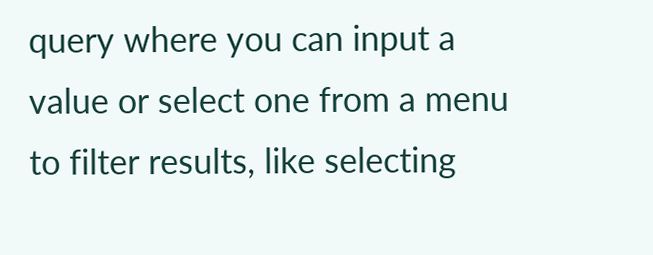query where you can input a value or select one from a menu to filter results, like selecting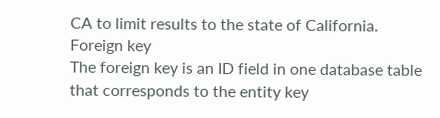CA to limit results to the state of California.
Foreign key
The foreign key is an ID field in one database table that corresponds to the entity key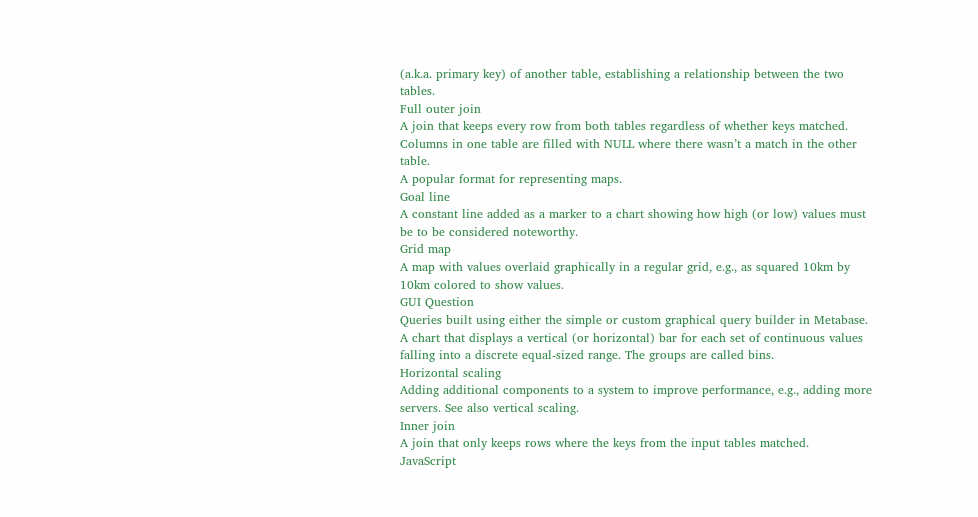(a.k.a. primary key) of another table, establishing a relationship between the two tables.
Full outer join
A join that keeps every row from both tables regardless of whether keys matched. Columns in one table are filled with NULL where there wasn’t a match in the other table.
A popular format for representing maps.
Goal line
A constant line added as a marker to a chart showing how high (or low) values must be to be considered noteworthy.
Grid map
A map with values overlaid graphically in a regular grid, e.g., as squared 10km by 10km colored to show values.
GUI Question
Queries built using either the simple or custom graphical query builder in Metabase.
A chart that displays a vertical (or horizontal) bar for each set of continuous values falling into a discrete equal-sized range. The groups are called bins.
Horizontal scaling
Adding additional components to a system to improve performance, e.g., adding more servers. See also vertical scaling.
Inner join
A join that only keeps rows where the keys from the input tables matched.
JavaScript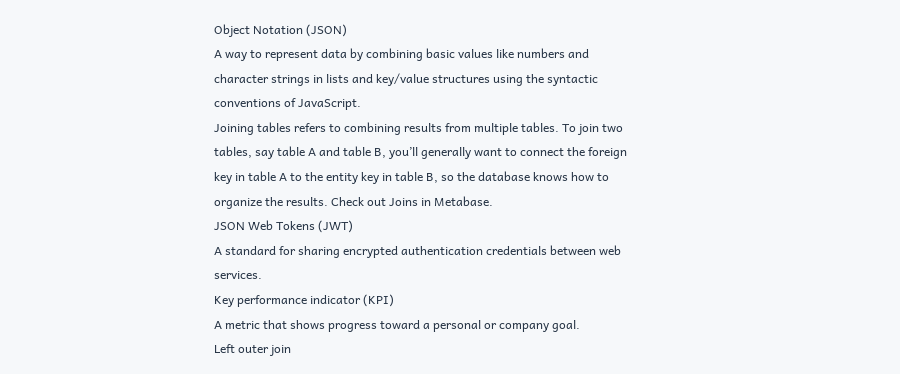Object Notation (JSON)
A way to represent data by combining basic values like numbers and character strings in lists and key/value structures using the syntactic conventions of JavaScript.
Joining tables refers to combining results from multiple tables. To join two tables, say table A and table B, you’ll generally want to connect the foreign key in table A to the entity key in table B, so the database knows how to organize the results. Check out Joins in Metabase.
JSON Web Tokens (JWT)
A standard for sharing encrypted authentication credentials between web services.
Key performance indicator (KPI)
A metric that shows progress toward a personal or company goal.
Left outer join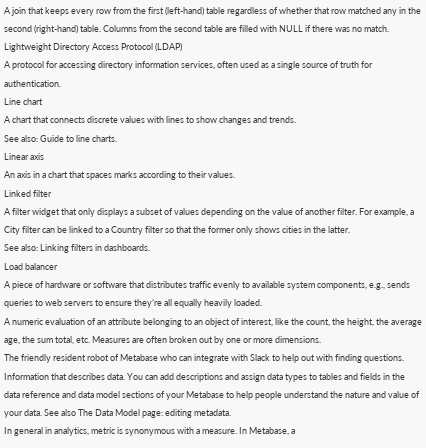A join that keeps every row from the first (left-hand) table regardless of whether that row matched any in the second (right-hand) table. Columns from the second table are filled with NULL if there was no match.
Lightweight Directory Access Protocol (LDAP)
A protocol for accessing directory information services, often used as a single source of truth for authentication.
Line chart
A chart that connects discrete values with lines to show changes and trends.
See also: Guide to line charts.
Linear axis
An axis in a chart that spaces marks according to their values.
Linked filter
A filter widget that only displays a subset of values depending on the value of another filter. For example, a City filter can be linked to a Country filter so that the former only shows cities in the latter.
See also: Linking filters in dashboards.
Load balancer
A piece of hardware or software that distributes traffic evenly to available system components, e.g., sends queries to web servers to ensure they’re all equally heavily loaded.
A numeric evaluation of an attribute belonging to an object of interest, like the count, the height, the average age, the sum total, etc. Measures are often broken out by one or more dimensions.
The friendly resident robot of Metabase who can integrate with Slack to help out with finding questions.
Information that describes data. You can add descriptions and assign data types to tables and fields in the data reference and data model sections of your Metabase to help people understand the nature and value of your data. See also The Data Model page: editing metadata.
In general in analytics, metric is synonymous with a measure. In Metabase, a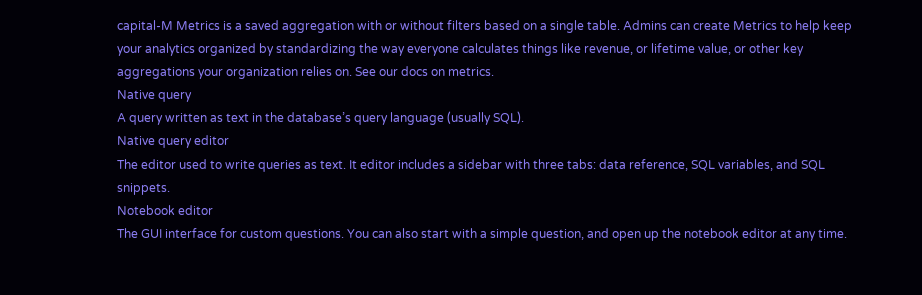capital-M Metrics is a saved aggregation with or without filters based on a single table. Admins can create Metrics to help keep your analytics organized by standardizing the way everyone calculates things like revenue, or lifetime value, or other key aggregations your organization relies on. See our docs on metrics.
Native query
A query written as text in the database’s query language (usually SQL).
Native query editor
The editor used to write queries as text. It editor includes a sidebar with three tabs: data reference, SQL variables, and SQL snippets.
Notebook editor
The GUI interface for custom questions. You can also start with a simple question, and open up the notebook editor at any time.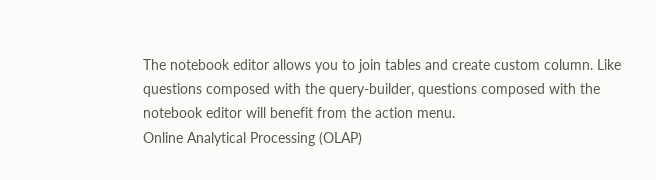The notebook editor allows you to join tables and create custom column. Like questions composed with the query-builder, questions composed with the notebook editor will benefit from the action menu.
Online Analytical Processing (OLAP)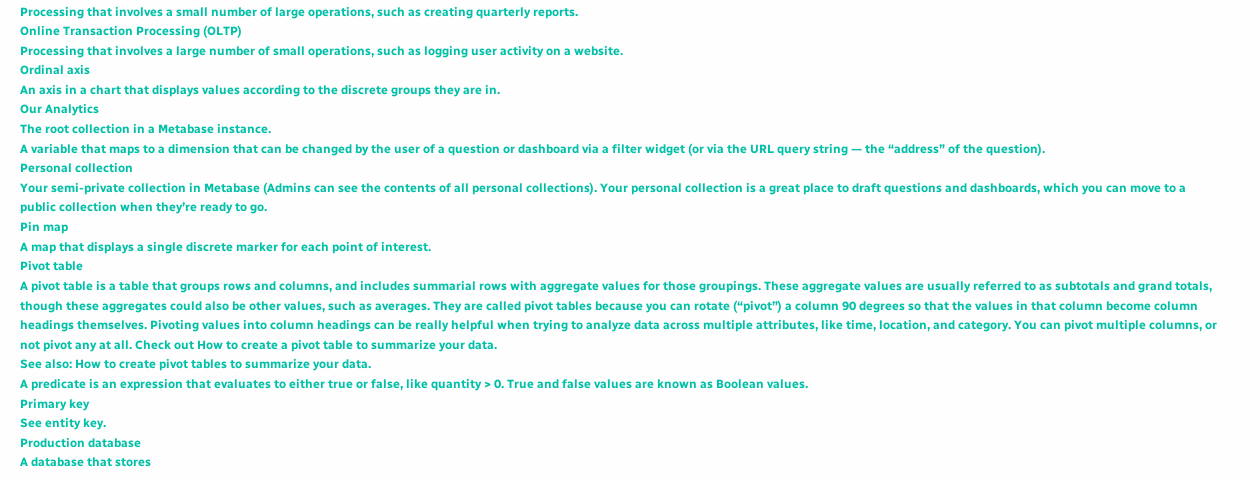Processing that involves a small number of large operations, such as creating quarterly reports.
Online Transaction Processing (OLTP)
Processing that involves a large number of small operations, such as logging user activity on a website.
Ordinal axis
An axis in a chart that displays values according to the discrete groups they are in.
Our Analytics
The root collection in a Metabase instance.
A variable that maps to a dimension that can be changed by the user of a question or dashboard via a filter widget (or via the URL query string — the “address” of the question).
Personal collection
Your semi-private collection in Metabase (Admins can see the contents of all personal collections). Your personal collection is a great place to draft questions and dashboards, which you can move to a public collection when they’re ready to go.
Pin map
A map that displays a single discrete marker for each point of interest.
Pivot table
A pivot table is a table that groups rows and columns, and includes summarial rows with aggregate values for those groupings. These aggregate values are usually referred to as subtotals and grand totals, though these aggregates could also be other values, such as averages. They are called pivot tables because you can rotate (“pivot”) a column 90 degrees so that the values in that column become column headings themselves. Pivoting values into column headings can be really helpful when trying to analyze data across multiple attributes, like time, location, and category. You can pivot multiple columns, or not pivot any at all. Check out How to create a pivot table to summarize your data.
See also: How to create pivot tables to summarize your data.
A predicate is an expression that evaluates to either true or false, like quantity > 0. True and false values are known as Boolean values.
Primary key
See entity key.
Production database
A database that stores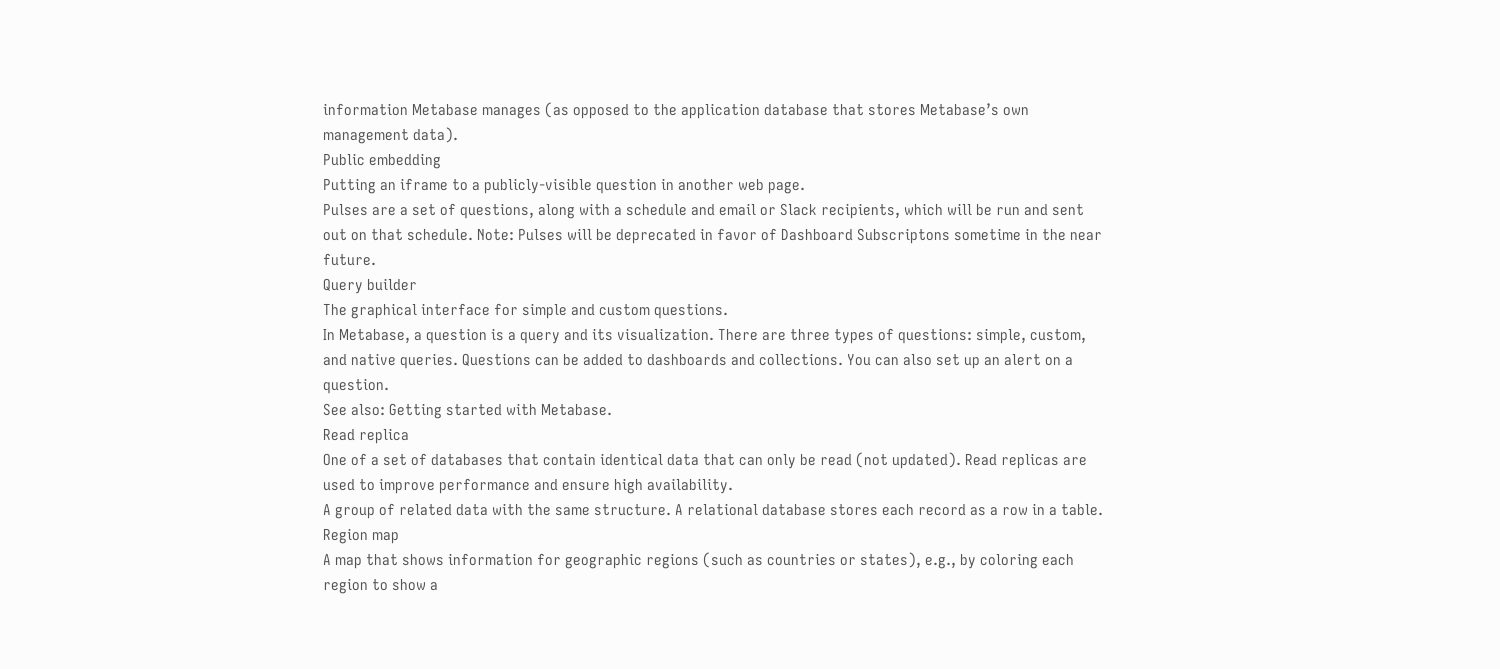information Metabase manages (as opposed to the application database that stores Metabase’s own management data).
Public embedding
Putting an iframe to a publicly-visible question in another web page.
Pulses are a set of questions, along with a schedule and email or Slack recipients, which will be run and sent out on that schedule. Note: Pulses will be deprecated in favor of Dashboard Subscriptons sometime in the near future.
Query builder
The graphical interface for simple and custom questions.
In Metabase, a question is a query and its visualization. There are three types of questions: simple, custom, and native queries. Questions can be added to dashboards and collections. You can also set up an alert on a question.
See also: Getting started with Metabase.
Read replica
One of a set of databases that contain identical data that can only be read (not updated). Read replicas are used to improve performance and ensure high availability.
A group of related data with the same structure. A relational database stores each record as a row in a table.
Region map
A map that shows information for geographic regions (such as countries or states), e.g., by coloring each region to show a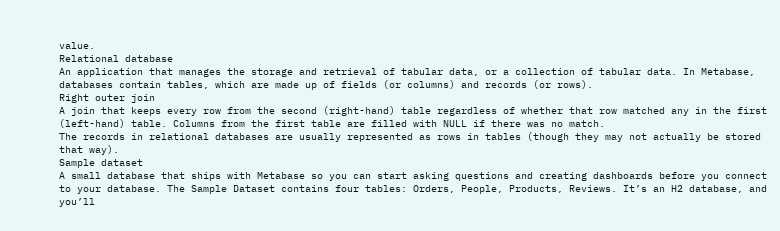value.
Relational database
An application that manages the storage and retrieval of tabular data, or a collection of tabular data. In Metabase, databases contain tables, which are made up of fields (or columns) and records (or rows).
Right outer join
A join that keeps every row from the second (right-hand) table regardless of whether that row matched any in the first (left-hand) table. Columns from the first table are filled with NULL if there was no match.
The records in relational databases are usually represented as rows in tables (though they may not actually be stored that way).
Sample dataset
A small database that ships with Metabase so you can start asking questions and creating dashboards before you connect to your database. The Sample Dataset contains four tables: Orders, People, Products, Reviews. It’s an H2 database, and you’ll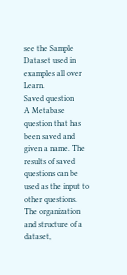see the Sample Dataset used in examples all over Learn.
Saved question
A Metabase question that has been saved and given a name. The results of saved questions can be used as the input to other questions.
The organization and structure of a dataset,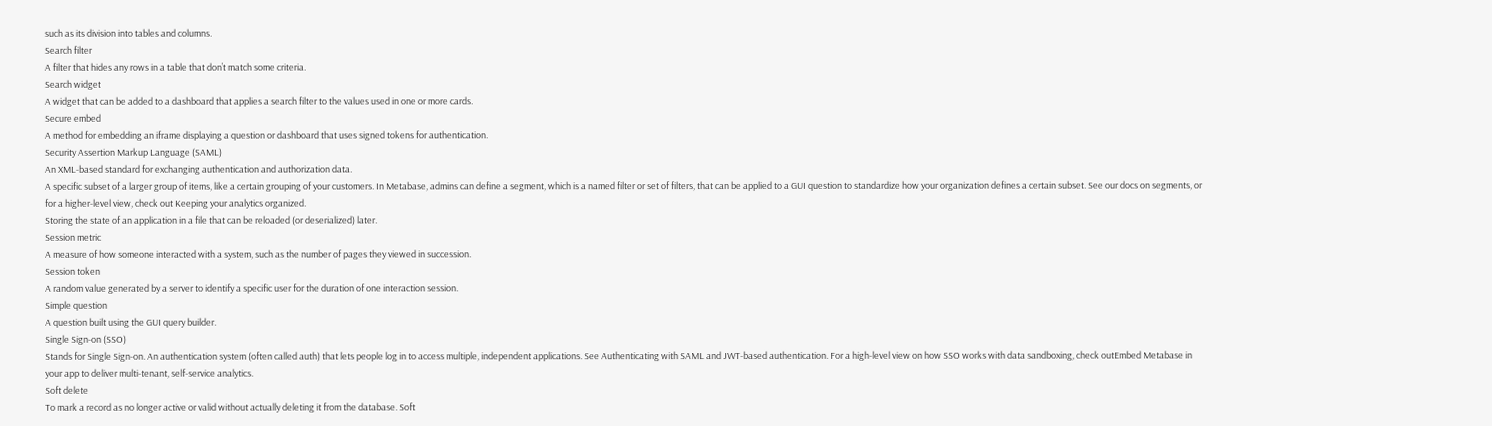such as its division into tables and columns.
Search filter
A filter that hides any rows in a table that don’t match some criteria.
Search widget
A widget that can be added to a dashboard that applies a search filter to the values used in one or more cards.
Secure embed
A method for embedding an iframe displaying a question or dashboard that uses signed tokens for authentication.
Security Assertion Markup Language (SAML)
An XML-based standard for exchanging authentication and authorization data.
A specific subset of a larger group of items, like a certain grouping of your customers. In Metabase, admins can define a segment, which is a named filter or set of filters, that can be applied to a GUI question to standardize how your organization defines a certain subset. See our docs on segments, or for a higher-level view, check out Keeping your analytics organized.
Storing the state of an application in a file that can be reloaded (or deserialized) later.
Session metric
A measure of how someone interacted with a system, such as the number of pages they viewed in succession.
Session token
A random value generated by a server to identify a specific user for the duration of one interaction session.
Simple question
A question built using the GUI query builder.
Single Sign-on (SSO)
Stands for Single Sign-on. An authentication system (often called auth) that lets people log in to access multiple, independent applications. See Authenticating with SAML and JWT-based authentication. For a high-level view on how SSO works with data sandboxing, check outEmbed Metabase in your app to deliver multi-tenant, self-service analytics.
Soft delete
To mark a record as no longer active or valid without actually deleting it from the database. Soft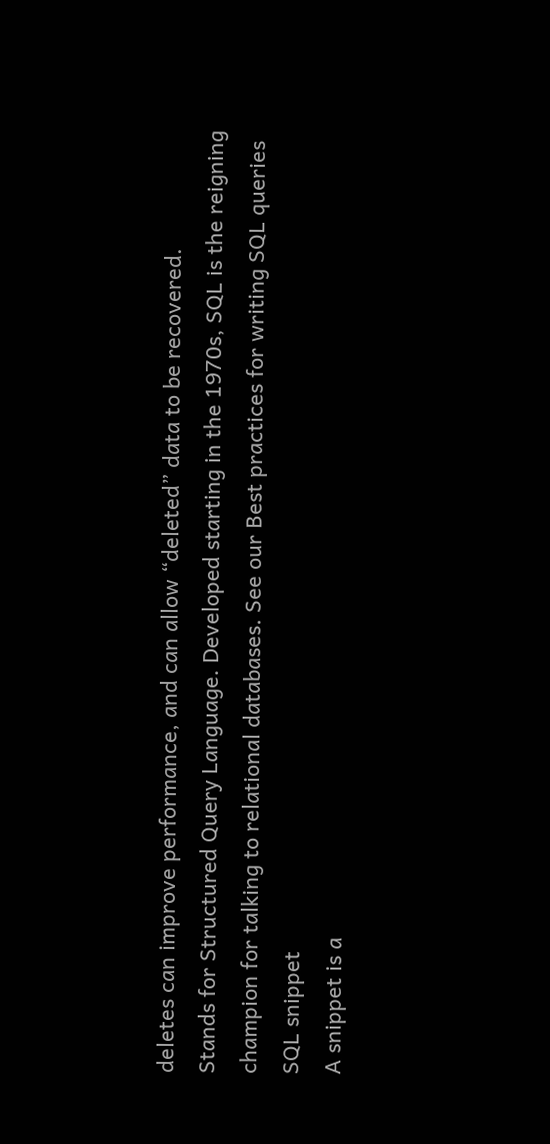deletes can improve performance, and can allow “deleted” data to be recovered.
Stands for Structured Query Language. Developed starting in the 1970s, SQL is the reigning champion for talking to relational databases. See our Best practices for writing SQL queries
SQL snippet
A snippet is a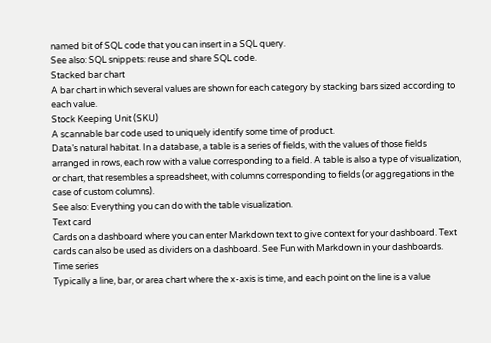named bit of SQL code that you can insert in a SQL query.
See also: SQL snippets: reuse and share SQL code.
Stacked bar chart
A bar chart in which several values are shown for each category by stacking bars sized according to each value.
Stock Keeping Unit (SKU)
A scannable bar code used to uniquely identify some time of product.
Data’s natural habitat. In a database, a table is a series of fields, with the values of those fields arranged in rows, each row with a value corresponding to a field. A table is also a type of visualization, or chart, that resembles a spreadsheet, with columns corresponding to fields (or aggregations in the case of custom columns).
See also: Everything you can do with the table visualization.
Text card
Cards on a dashboard where you can enter Markdown text to give context for your dashboard. Text cards can also be used as dividers on a dashboard. See Fun with Markdown in your dashboards.
Time series
Typically a line, bar, or area chart where the x-axis is time, and each point on the line is a value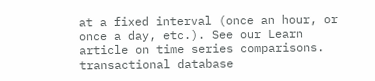at a fixed interval (once an hour, or once a day, etc.). See our Learn article on time series comparisons.
transactional database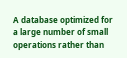A database optimized for a large number of small operations rather than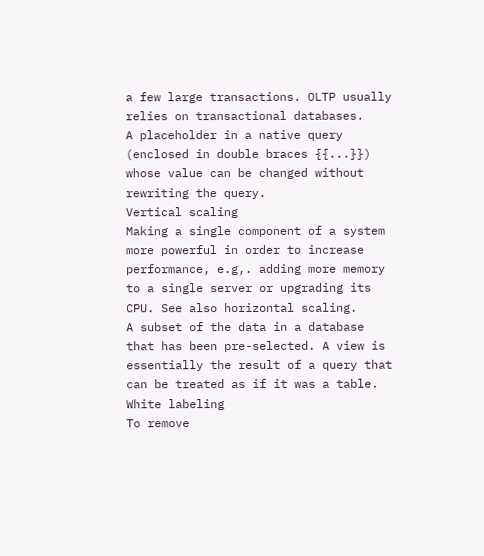a few large transactions. OLTP usually relies on transactional databases.
A placeholder in a native query (enclosed in double braces {{...}}) whose value can be changed without rewriting the query.
Vertical scaling
Making a single component of a system more powerful in order to increase performance, e.g,. adding more memory to a single server or upgrading its CPU. See also horizontal scaling.
A subset of the data in a database that has been pre-selected. A view is essentially the result of a query that can be treated as if it was a table.
White labeling
To remove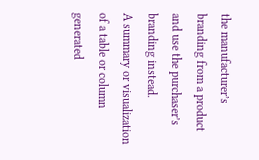the manufacturer’s branding from a product and use the purchaser’s branding instead.
A summary or visualization of a table or column generated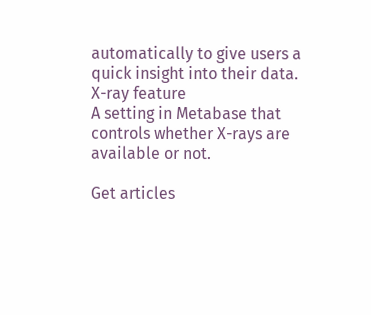automatically to give users a quick insight into their data.
X-ray feature
A setting in Metabase that controls whether X-rays are available or not.

Get articles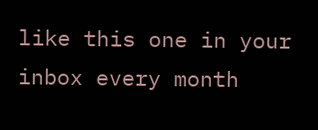like this one in your inbox every month